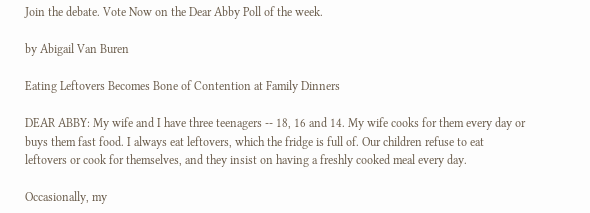Join the debate. Vote Now on the Dear Abby Poll of the week.

by Abigail Van Buren

Eating Leftovers Becomes Bone of Contention at Family Dinners

DEAR ABBY: My wife and I have three teenagers -- 18, 16 and 14. My wife cooks for them every day or buys them fast food. I always eat leftovers, which the fridge is full of. Our children refuse to eat leftovers or cook for themselves, and they insist on having a freshly cooked meal every day.

Occasionally, my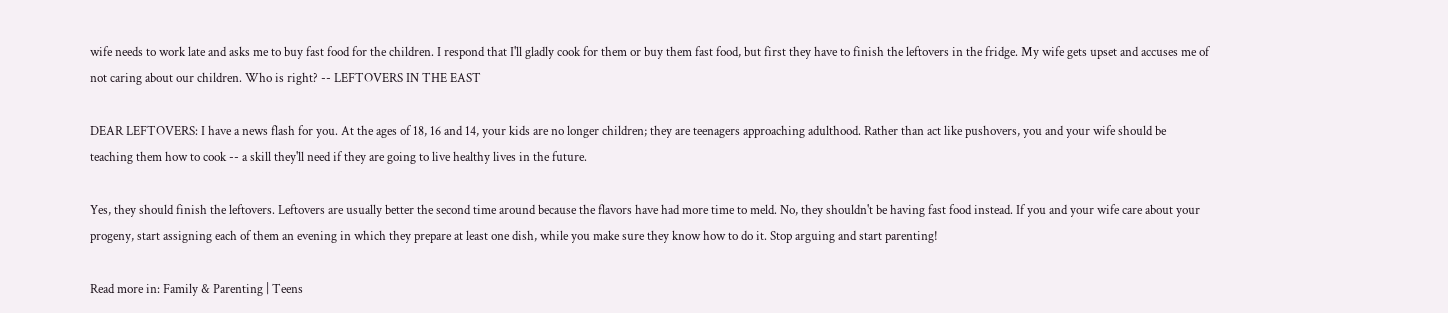wife needs to work late and asks me to buy fast food for the children. I respond that I'll gladly cook for them or buy them fast food, but first they have to finish the leftovers in the fridge. My wife gets upset and accuses me of not caring about our children. Who is right? -- LEFTOVERS IN THE EAST

DEAR LEFTOVERS: I have a news flash for you. At the ages of 18, 16 and 14, your kids are no longer children; they are teenagers approaching adulthood. Rather than act like pushovers, you and your wife should be teaching them how to cook -- a skill they'll need if they are going to live healthy lives in the future.

Yes, they should finish the leftovers. Leftovers are usually better the second time around because the flavors have had more time to meld. No, they shouldn't be having fast food instead. If you and your wife care about your progeny, start assigning each of them an evening in which they prepare at least one dish, while you make sure they know how to do it. Stop arguing and start parenting!

Read more in: Family & Parenting | Teens